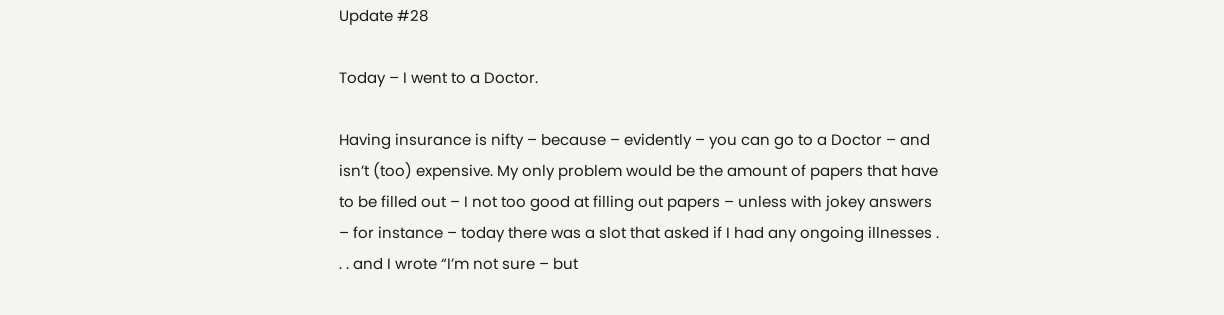Update #28

Today – I went to a Doctor.

Having insurance is nifty – because – evidently – you can go to a Doctor – and isn’t (too) expensive. My only problem would be the amount of papers that have to be filled out – I not too good at filling out papers – unless with jokey answers – for instance – today there was a slot that asked if I had any ongoing illnesses . . . and I wrote “I’m not sure – but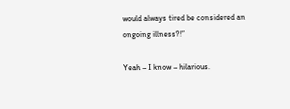would always tired be considered an ongoing illness?!”

Yeah – I know – hilarious.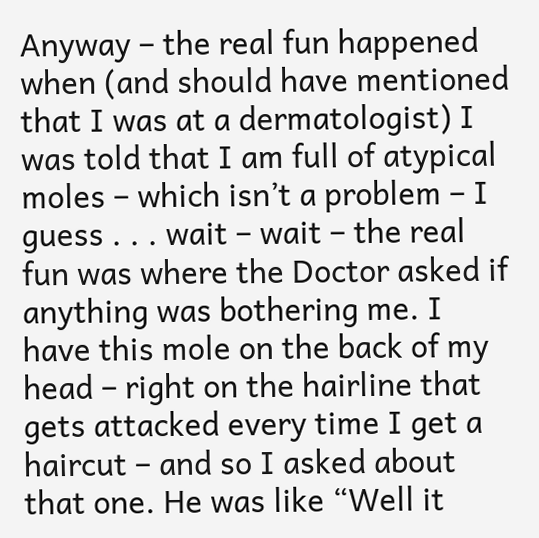Anyway – the real fun happened when (and should have mentioned that I was at a dermatologist) I was told that I am full of atypical moles – which isn’t a problem – I guess . . . wait – wait – the real fun was where the Doctor asked if anything was bothering me. I have this mole on the back of my head – right on the hairline that gets attacked every time I get a haircut – and so I asked about that one. He was like “Well it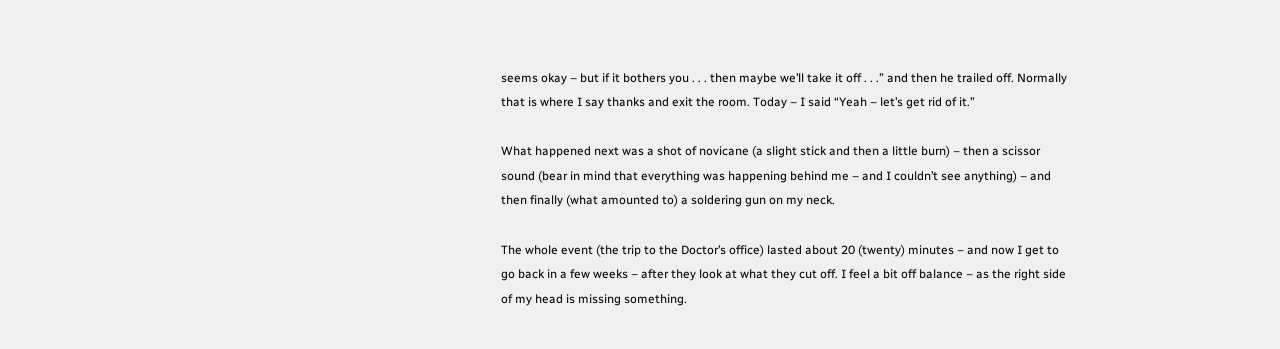seems okay – but if it bothers you . . . then maybe we’ll take it off . . .” and then he trailed off. Normally that is where I say thanks and exit the room. Today – I said “Yeah – let’s get rid of it.”

What happened next was a shot of novicane (a slight stick and then a little burn) – then a scissor sound (bear in mind that everything was happening behind me – and I couldn’t see anything) – and then finally (what amounted to) a soldering gun on my neck.

The whole event (the trip to the Doctor’s office) lasted about 20 (twenty) minutes – and now I get to go back in a few weeks – after they look at what they cut off. I feel a bit off balance – as the right side of my head is missing something.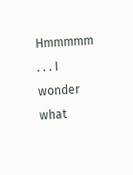Hmmmmm . . . I wonder what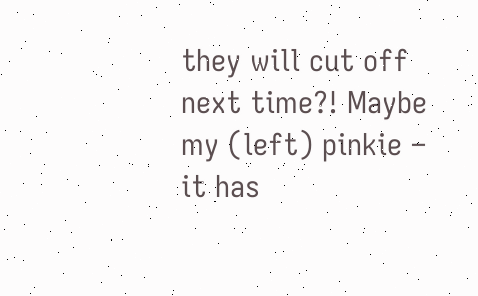they will cut off next time?! Maybe my (left) pinkie – it has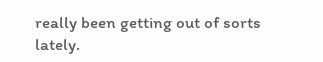really been getting out of sorts lately.